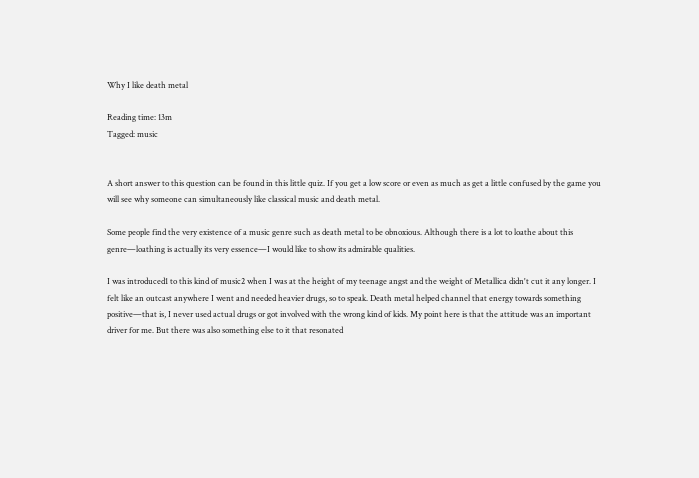Why I like death metal

Reading time: 13m
Tagged: music


A short answer to this question can be found in this little quiz. If you get a low score or even as much as get a little confused by the game you will see why someone can simultaneously like classical music and death metal.

Some people find the very existence of a music genre such as death metal to be obnoxious. Although there is a lot to loathe about this genre—loathing is actually its very essence—I would like to show its admirable qualities.

I was introduced1 to this kind of music2 when I was at the height of my teenage angst and the weight of Metallica didn't cut it any longer. I felt like an outcast anywhere I went and needed heavier drugs, so to speak. Death metal helped channel that energy towards something positive—that is, I never used actual drugs or got involved with the wrong kind of kids. My point here is that the attitude was an important driver for me. But there was also something else to it that resonated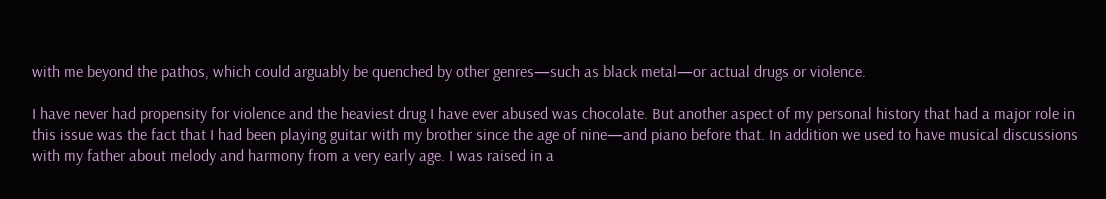with me beyond the pathos, which could arguably be quenched by other genres—such as black metal—or actual drugs or violence.

I have never had propensity for violence and the heaviest drug I have ever abused was chocolate. But another aspect of my personal history that had a major role in this issue was the fact that I had been playing guitar with my brother since the age of nine—and piano before that. In addition we used to have musical discussions with my father about melody and harmony from a very early age. I was raised in a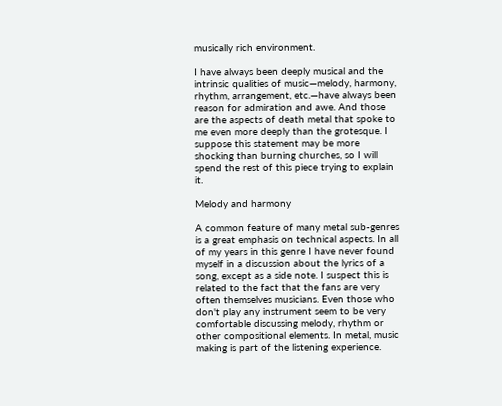musically rich environment.

I have always been deeply musical and the intrinsic qualities of music—melody, harmony, rhythm, arrangement, etc.—have always been reason for admiration and awe. And those are the aspects of death metal that spoke to me even more deeply than the grotesque. I suppose this statement may be more shocking than burning churches, so I will spend the rest of this piece trying to explain it.

Melody and harmony

A common feature of many metal sub-genres is a great emphasis on technical aspects. In all of my years in this genre I have never found myself in a discussion about the lyrics of a song, except as a side note. I suspect this is related to the fact that the fans are very often themselves musicians. Even those who don't play any instrument seem to be very comfortable discussing melody, rhythm or other compositional elements. In metal, music making is part of the listening experience.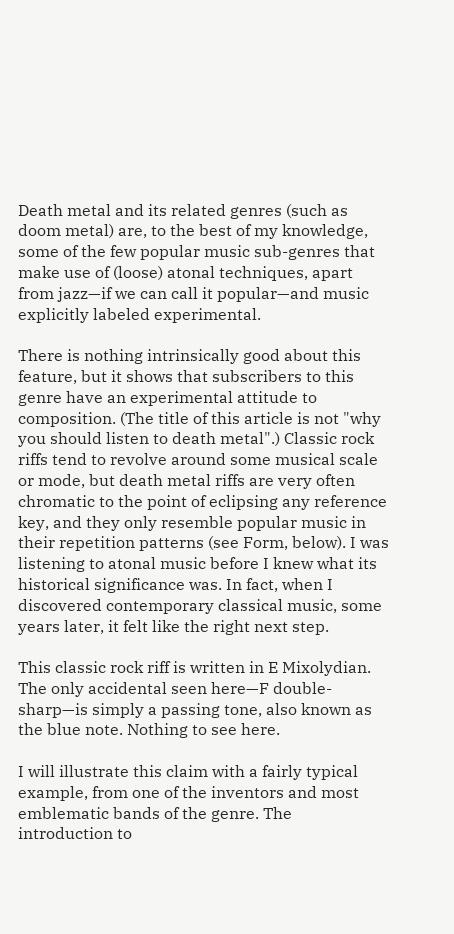Death metal and its related genres (such as doom metal) are, to the best of my knowledge, some of the few popular music sub-genres that make use of (loose) atonal techniques, apart from jazz—if we can call it popular—and music explicitly labeled experimental.

There is nothing intrinsically good about this feature, but it shows that subscribers to this genre have an experimental attitude to composition. (The title of this article is not "why you should listen to death metal".) Classic rock riffs tend to revolve around some musical scale or mode, but death metal riffs are very often chromatic to the point of eclipsing any reference key, and they only resemble popular music in their repetition patterns (see Form, below). I was listening to atonal music before I knew what its historical significance was. In fact, when I discovered contemporary classical music, some years later, it felt like the right next step.

This classic rock riff is written in E Mixolydian. The only accidental seen here—F double-sharp—is simply a passing tone, also known as the blue note. Nothing to see here.

I will illustrate this claim with a fairly typical example, from one of the inventors and most emblematic bands of the genre. The introduction to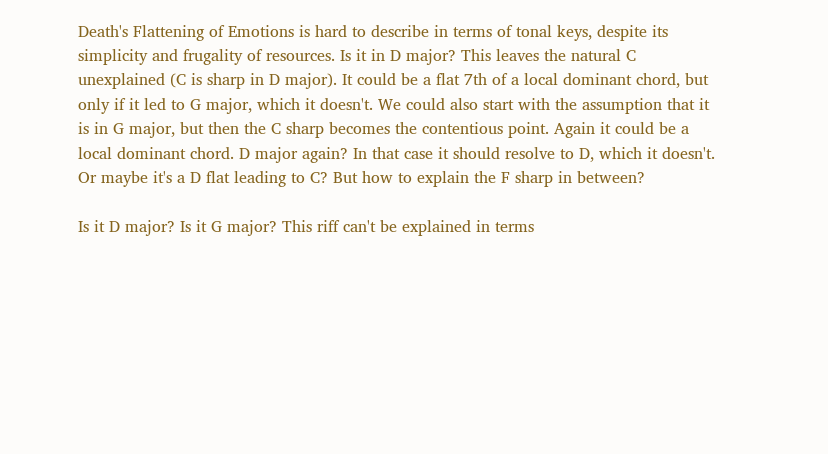Death's Flattening of Emotions is hard to describe in terms of tonal keys, despite its simplicity and frugality of resources. Is it in D major? This leaves the natural C unexplained (C is sharp in D major). It could be a flat 7th of a local dominant chord, but only if it led to G major, which it doesn't. We could also start with the assumption that it is in G major, but then the C sharp becomes the contentious point. Again it could be a local dominant chord. D major again? In that case it should resolve to D, which it doesn't. Or maybe it's a D flat leading to C? But how to explain the F sharp in between?

Is it D major? Is it G major? This riff can't be explained in terms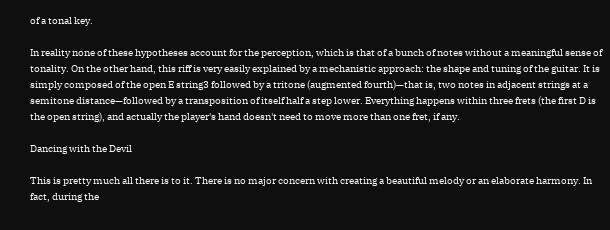of a tonal key.

In reality none of these hypotheses account for the perception, which is that of a bunch of notes without a meaningful sense of tonality. On the other hand, this riff is very easily explained by a mechanistic approach: the shape and tuning of the guitar. It is simply composed of the open E string3 followed by a tritone (augmented fourth)—that is, two notes in adjacent strings at a semitone distance—followed by a transposition of itself half a step lower. Everything happens within three frets (the first D is the open string), and actually the player's hand doesn't need to move more than one fret, if any.

Dancing with the Devil

This is pretty much all there is to it. There is no major concern with creating a beautiful melody or an elaborate harmony. In fact, during the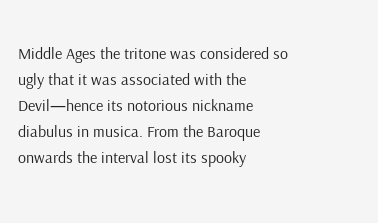Middle Ages the tritone was considered so ugly that it was associated with the Devil—hence its notorious nickname diabulus in musica. From the Baroque onwards the interval lost its spooky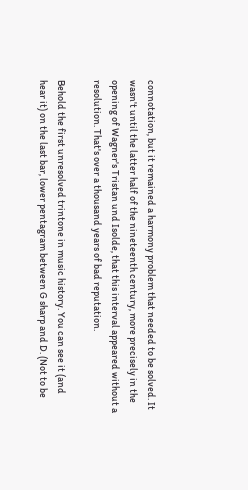connotation, but it remained a harmony problem that needed to be solved. It wasn't until the latter half of the nineteenth century, more precisely in the opening of Wagner's Tristan und Isolde, that this interval appeared without a resolution. That's over a thousand years of bad reputation.

Behold the first unresolved trintone in music history. You can see it (and hear it) on the last bar, lower pentagram between G sharp and D. (Not to be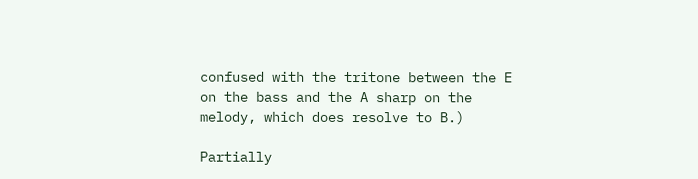confused with the tritone between the E on the bass and the A sharp on the melody, which does resolve to B.)

Partially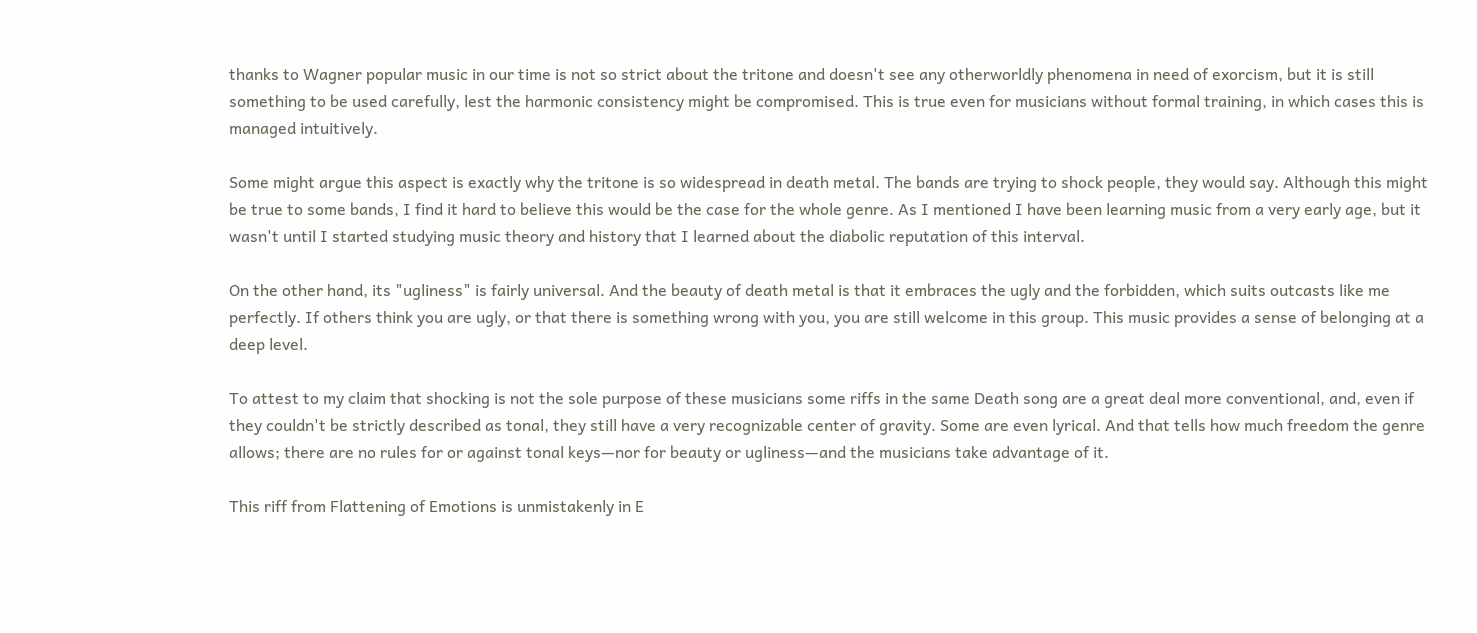thanks to Wagner popular music in our time is not so strict about the tritone and doesn't see any otherworldly phenomena in need of exorcism, but it is still something to be used carefully, lest the harmonic consistency might be compromised. This is true even for musicians without formal training, in which cases this is managed intuitively.

Some might argue this aspect is exactly why the tritone is so widespread in death metal. The bands are trying to shock people, they would say. Although this might be true to some bands, I find it hard to believe this would be the case for the whole genre. As I mentioned I have been learning music from a very early age, but it wasn't until I started studying music theory and history that I learned about the diabolic reputation of this interval.

On the other hand, its "ugliness" is fairly universal. And the beauty of death metal is that it embraces the ugly and the forbidden, which suits outcasts like me perfectly. If others think you are ugly, or that there is something wrong with you, you are still welcome in this group. This music provides a sense of belonging at a deep level.

To attest to my claim that shocking is not the sole purpose of these musicians some riffs in the same Death song are a great deal more conventional, and, even if they couldn't be strictly described as tonal, they still have a very recognizable center of gravity. Some are even lyrical. And that tells how much freedom the genre allows; there are no rules for or against tonal keys—nor for beauty or ugliness—and the musicians take advantage of it.

This riff from Flattening of Emotions is unmistakenly in E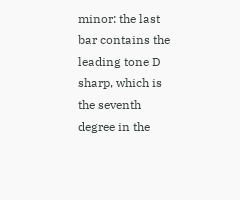minor: the last bar contains the leading tone D sharp, which is the seventh degree in the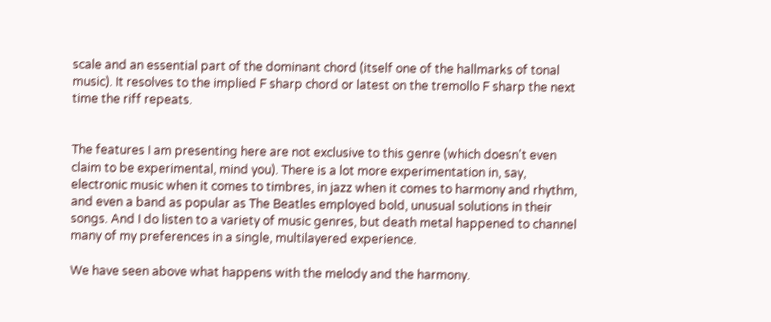scale and an essential part of the dominant chord (itself one of the hallmarks of tonal music). It resolves to the implied F sharp chord or latest on the tremollo F sharp the next time the riff repeats.


The features I am presenting here are not exclusive to this genre (which doesn't even claim to be experimental, mind you). There is a lot more experimentation in, say, electronic music when it comes to timbres, in jazz when it comes to harmony and rhythm, and even a band as popular as The Beatles employed bold, unusual solutions in their songs. And I do listen to a variety of music genres, but death metal happened to channel many of my preferences in a single, multilayered experience.

We have seen above what happens with the melody and the harmony.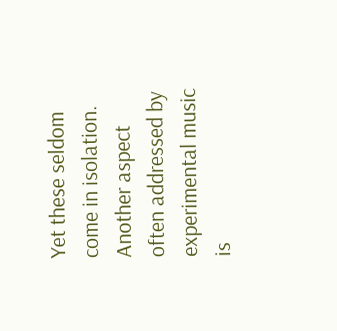Yet these seldom come in isolation. Another aspect often addressed by experimental music is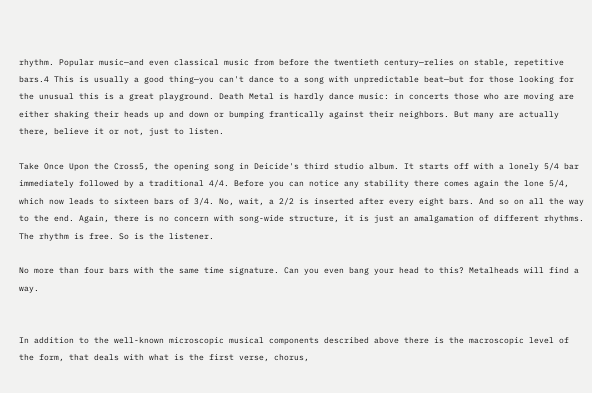rhythm. Popular music—and even classical music from before the twentieth century—relies on stable, repetitive bars.4 This is usually a good thing—you can't dance to a song with unpredictable beat—but for those looking for the unusual this is a great playground. Death Metal is hardly dance music: in concerts those who are moving are either shaking their heads up and down or bumping frantically against their neighbors. But many are actually there, believe it or not, just to listen.

Take Once Upon the Cross5, the opening song in Deicide's third studio album. It starts off with a lonely 5/4 bar immediately followed by a traditional 4/4. Before you can notice any stability there comes again the lone 5/4, which now leads to sixteen bars of 3/4. No, wait, a 2/2 is inserted after every eight bars. And so on all the way to the end. Again, there is no concern with song-wide structure, it is just an amalgamation of different rhythms. The rhythm is free. So is the listener.

No more than four bars with the same time signature. Can you even bang your head to this? Metalheads will find a way.


In addition to the well-known microscopic musical components described above there is the macroscopic level of the form, that deals with what is the first verse, chorus,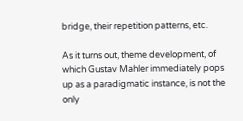bridge, their repetition patterns, etc.

As it turns out, theme development, of which Gustav Mahler immediately pops up as a paradigmatic instance, is not the only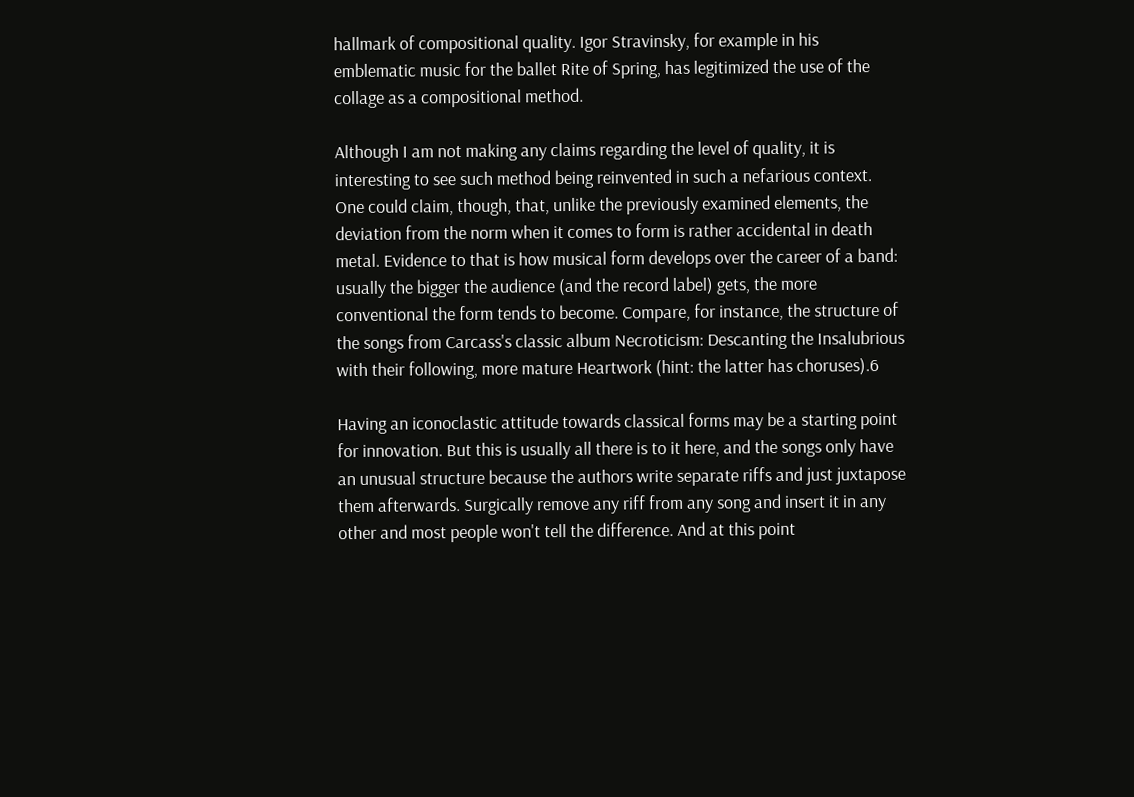hallmark of compositional quality. Igor Stravinsky, for example in his emblematic music for the ballet Rite of Spring, has legitimized the use of the collage as a compositional method.

Although I am not making any claims regarding the level of quality, it is interesting to see such method being reinvented in such a nefarious context. One could claim, though, that, unlike the previously examined elements, the deviation from the norm when it comes to form is rather accidental in death metal. Evidence to that is how musical form develops over the career of a band: usually the bigger the audience (and the record label) gets, the more conventional the form tends to become. Compare, for instance, the structure of the songs from Carcass's classic album Necroticism: Descanting the Insalubrious with their following, more mature Heartwork (hint: the latter has choruses).6

Having an iconoclastic attitude towards classical forms may be a starting point for innovation. But this is usually all there is to it here, and the songs only have an unusual structure because the authors write separate riffs and just juxtapose them afterwards. Surgically remove any riff from any song and insert it in any other and most people won't tell the difference. And at this point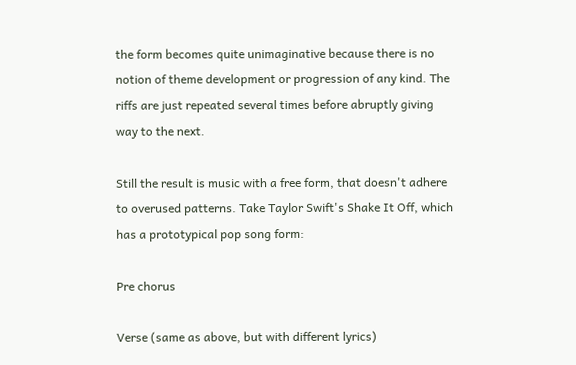the form becomes quite unimaginative because there is no notion of theme development or progression of any kind. The riffs are just repeated several times before abruptly giving way to the next.

Still the result is music with a free form, that doesn't adhere to overused patterns. Take Taylor Swift's Shake It Off, which has a prototypical pop song form:

Pre chorus

Verse (same as above, but with different lyrics)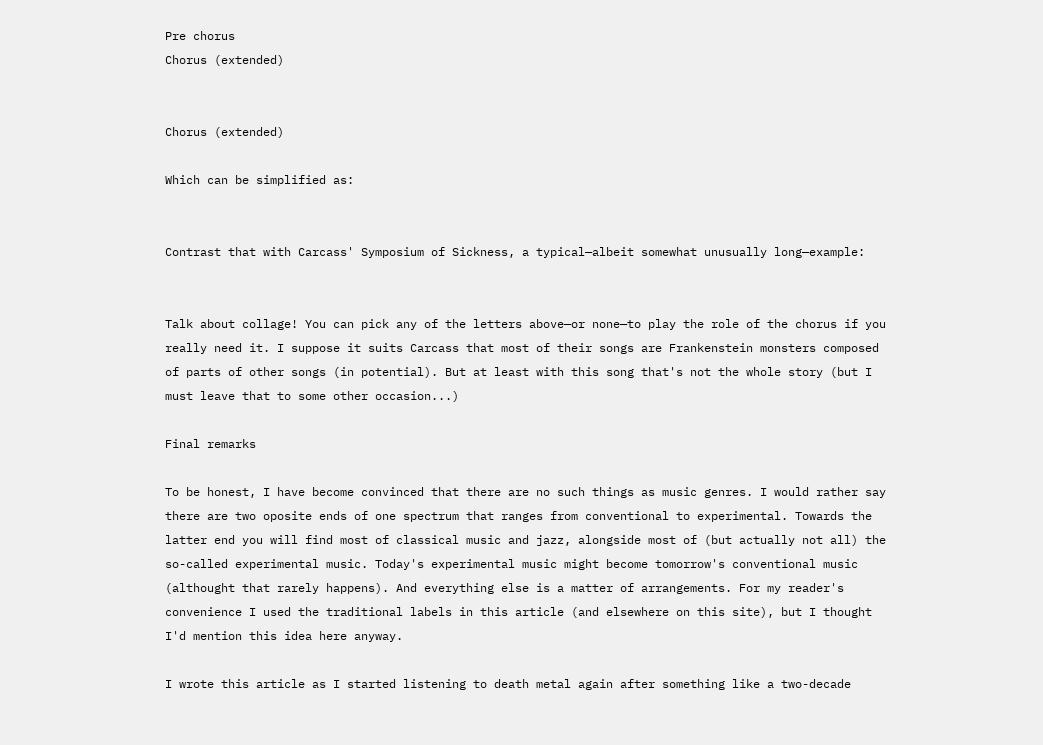Pre chorus
Chorus (extended)


Chorus (extended)

Which can be simplified as:


Contrast that with Carcass' Symposium of Sickness, a typical—albeit somewhat unusually long—example:


Talk about collage! You can pick any of the letters above—or none—to play the role of the chorus if you really need it. I suppose it suits Carcass that most of their songs are Frankenstein monsters composed of parts of other songs (in potential). But at least with this song that's not the whole story (but I must leave that to some other occasion...)

Final remarks

To be honest, I have become convinced that there are no such things as music genres. I would rather say there are two oposite ends of one spectrum that ranges from conventional to experimental. Towards the latter end you will find most of classical music and jazz, alongside most of (but actually not all) the so-called experimental music. Today's experimental music might become tomorrow's conventional music (althought that rarely happens). And everything else is a matter of arrangements. For my reader's convenience I used the traditional labels in this article (and elsewhere on this site), but I thought I'd mention this idea here anyway.

I wrote this article as I started listening to death metal again after something like a two-decade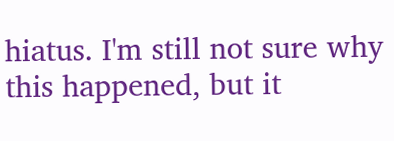hiatus. I'm still not sure why this happened, but it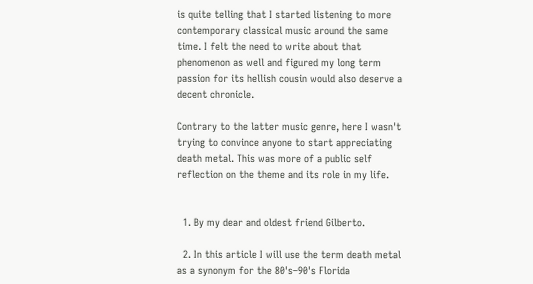is quite telling that I started listening to more contemporary classical music around the same time. I felt the need to write about that phenomenon as well and figured my long term passion for its hellish cousin would also deserve a decent chronicle.

Contrary to the latter music genre, here I wasn't trying to convince anyone to start appreciating death metal. This was more of a public self reflection on the theme and its role in my life.


  1. By my dear and oldest friend Gilberto.

  2. In this article I will use the term death metal as a synonym for the 80's–90's Florida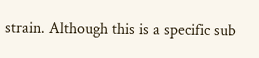strain. Although this is a specific sub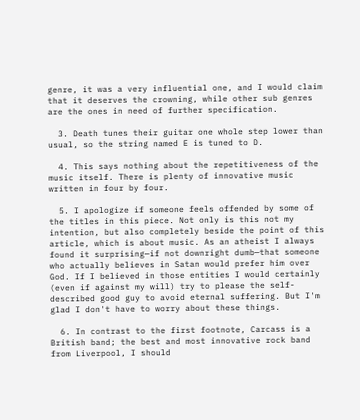genre, it was a very influential one, and I would claim that it deserves the crowning, while other sub genres are the ones in need of further specification.

  3. Death tunes their guitar one whole step lower than usual, so the string named E is tuned to D.

  4. This says nothing about the repetitiveness of the music itself. There is plenty of innovative music written in four by four.

  5. I apologize if someone feels offended by some of the titles in this piece. Not only is this not my intention, but also completely beside the point of this article, which is about music. As an atheist I always found it surprising—if not downright dumb—that someone who actually believes in Satan would prefer him over God. If I believed in those entities I would certainly (even if against my will) try to please the self-described good guy to avoid eternal suffering. But I'm glad I don't have to worry about these things.

  6. In contrast to the first footnote, Carcass is a British band; the best and most innovative rock band from Liverpool, I should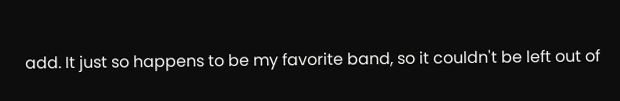add. It just so happens to be my favorite band, so it couldn't be left out of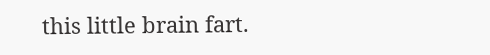this little brain fart.